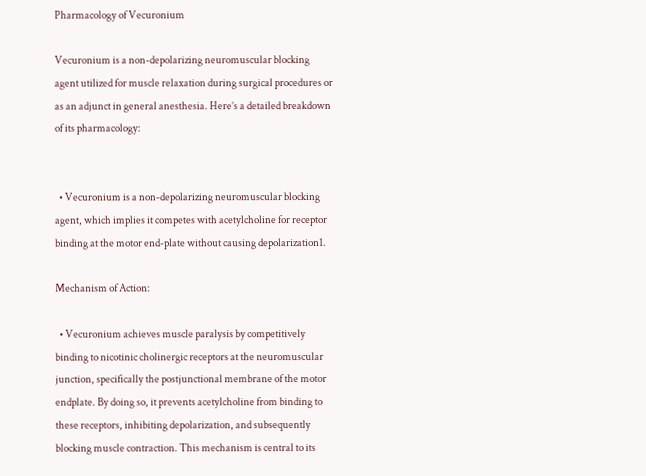Pharmacology of Vecuronium

Vecuronium is a non-depolarizing neuromuscular blocking agent utilized for muscle relaxation during surgical procedures or as an adjunct in general anesthesia. Here’s a detailed breakdown of its pharmacology:


  • Vecuronium is a non-depolarizing neuromuscular blocking agent, which implies it competes with acetylcholine for receptor binding at the motor end-plate without causing depolarization1.

Mechanism of Action:

  • Vecuronium achieves muscle paralysis by competitively binding to nicotinic cholinergic receptors at the neuromuscular junction, specifically the postjunctional membrane of the motor endplate. By doing so, it prevents acetylcholine from binding to these receptors, inhibiting depolarization, and subsequently blocking muscle contraction. This mechanism is central to its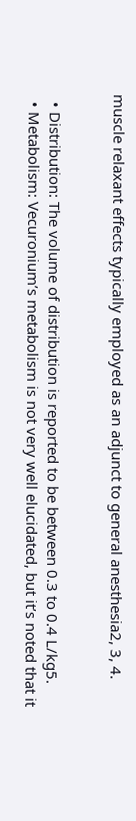muscle relaxant effects typically employed as an adjunct to general anesthesia2, 3, 4.


  • Distribution: The volume of distribution is reported to be between 0.3 to 0.4 L/kg5.
  • Metabolism: Vecuronium’s metabolism is not very well elucidated, but it’s noted that it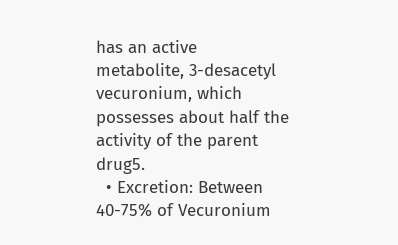has an active metabolite, 3-desacetyl vecuronium, which possesses about half the activity of the parent drug5.
  • Excretion: Between 40-75% of Vecuronium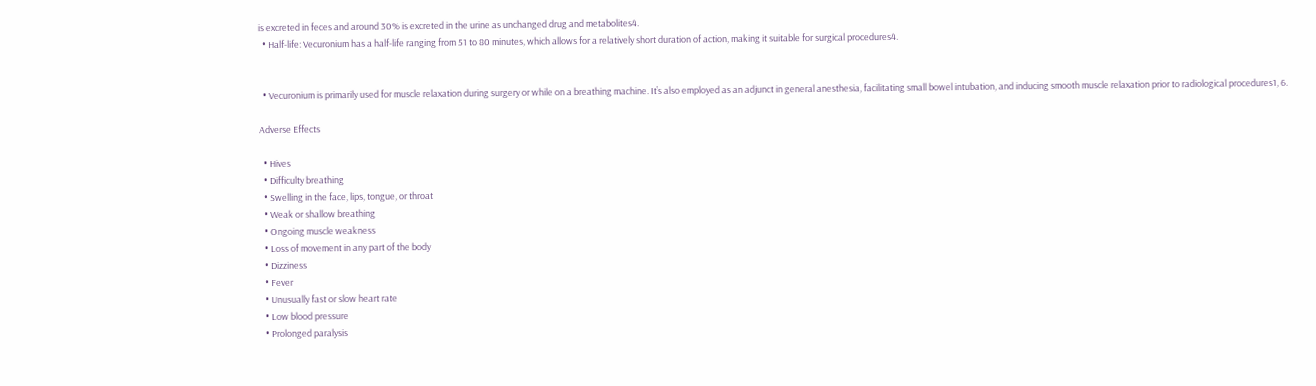is excreted in feces and around 30% is excreted in the urine as unchanged drug and metabolites4.
  • Half-life: Vecuronium has a half-life ranging from 51 to 80 minutes, which allows for a relatively short duration of action, making it suitable for surgical procedures4.


  • Vecuronium is primarily used for muscle relaxation during surgery or while on a breathing machine. It’s also employed as an adjunct in general anesthesia, facilitating small bowel intubation, and inducing smooth muscle relaxation prior to radiological procedures1, 6.

Adverse Effects

  • Hives
  • Difficulty breathing
  • Swelling in the face, lips, tongue, or throat
  • Weak or shallow breathing
  • Ongoing muscle weakness
  • Loss of movement in any part of the body
  • Dizziness
  • Fever
  • Unusually fast or slow heart rate
  • Low blood pressure
  • Prolonged paralysis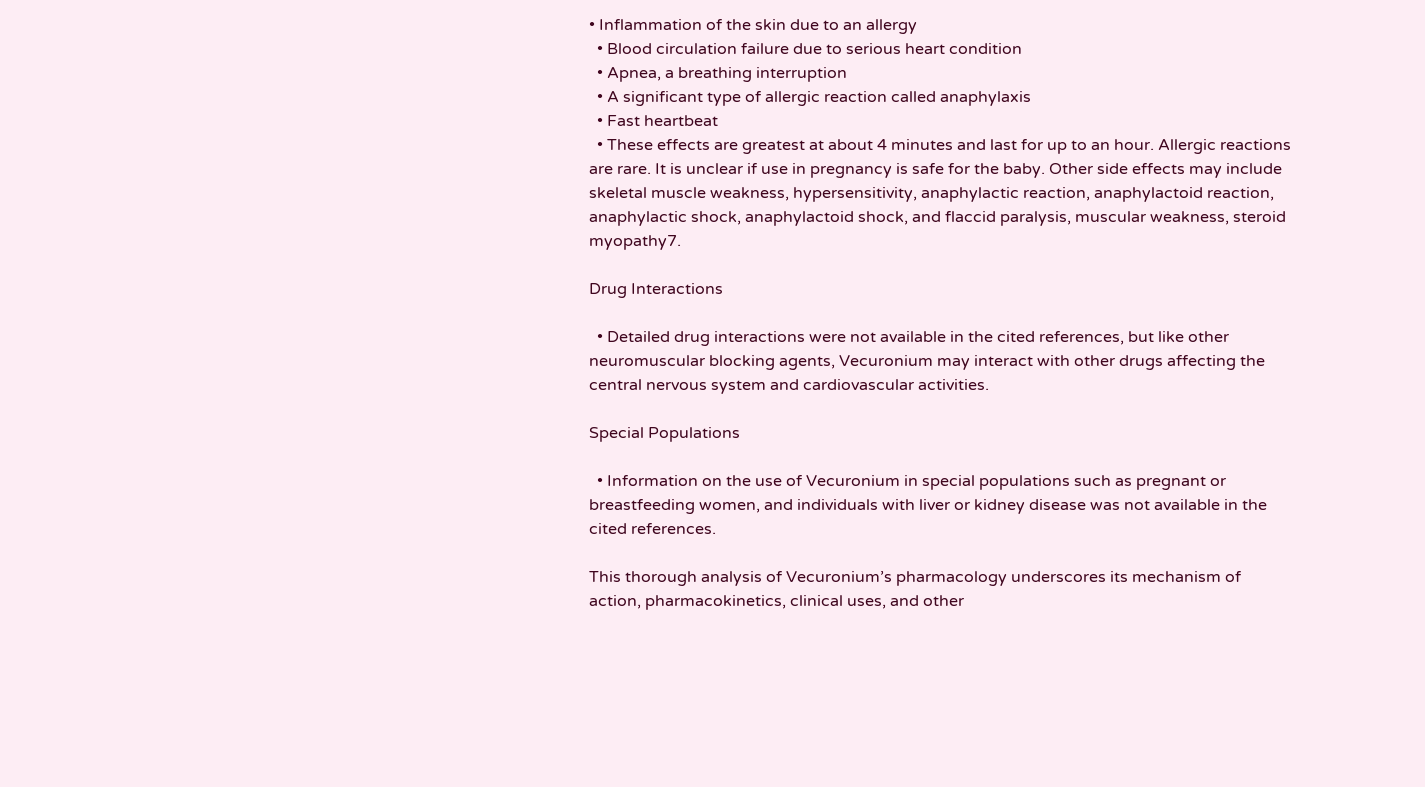• Inflammation of the skin due to an allergy
  • Blood circulation failure due to serious heart condition
  • Apnea, a breathing interruption
  • A significant type of allergic reaction called anaphylaxis
  • Fast heartbeat
  • These effects are greatest at about 4 minutes and last for up to an hour. Allergic reactions are rare. It is unclear if use in pregnancy is safe for the baby. Other side effects may include skeletal muscle weakness, hypersensitivity, anaphylactic reaction, anaphylactoid reaction, anaphylactic shock, anaphylactoid shock, and flaccid paralysis, muscular weakness, steroid myopathy7.

Drug Interactions

  • Detailed drug interactions were not available in the cited references, but like other neuromuscular blocking agents, Vecuronium may interact with other drugs affecting the central nervous system and cardiovascular activities.

Special Populations

  • Information on the use of Vecuronium in special populations such as pregnant or breastfeeding women, and individuals with liver or kidney disease was not available in the cited references.

This thorough analysis of Vecuronium’s pharmacology underscores its mechanism of action, pharmacokinetics, clinical uses, and other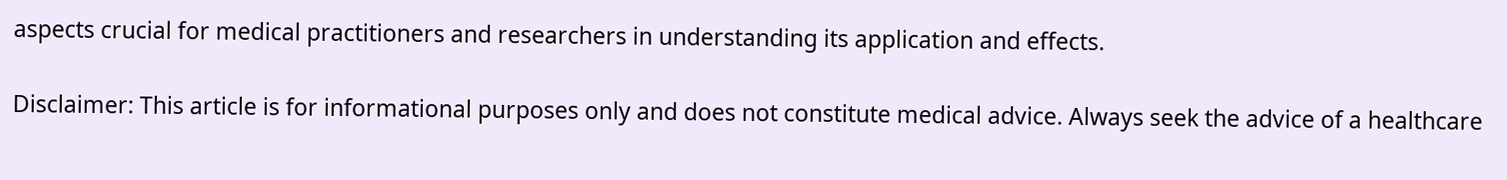aspects crucial for medical practitioners and researchers in understanding its application and effects.

Disclaimer: This article is for informational purposes only and does not constitute medical advice. Always seek the advice of a healthcare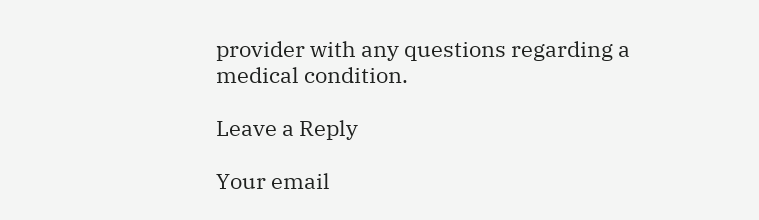provider with any questions regarding a medical condition.

Leave a Reply

Your email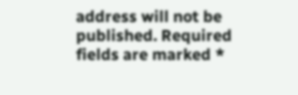address will not be published. Required fields are marked *